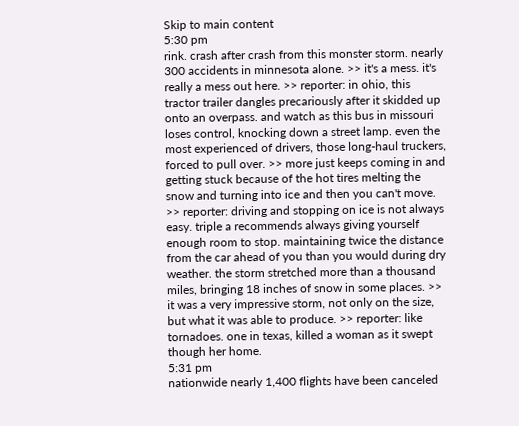Skip to main content
5:30 pm
rink. crash after crash from this monster storm. nearly 300 accidents in minnesota alone. >> it's a mess. it's really a mess out here. >> reporter: in ohio, this tractor trailer dangles precariously after it skidded up onto an overpass. and watch as this bus in missouri loses control, knocking down a street lamp. even the most experienced of drivers, those long-haul truckers, forced to pull over. >> more just keeps coming in and getting stuck because of the hot tires melting the snow and turning into ice and then you can't move. >> reporter: driving and stopping on ice is not always easy. triple a recommends always giving yourself enough room to stop. maintaining twice the distance from the car ahead of you than you would during dry weather. the storm stretched more than a thousand miles, bringing 18 inches of snow in some places. >> it was a very impressive storm, not only on the size, but what it was able to produce. >> reporter: like tornadoes. one in texas, killed a woman as it swept though her home.
5:31 pm
nationwide nearly 1,400 flights have been canceled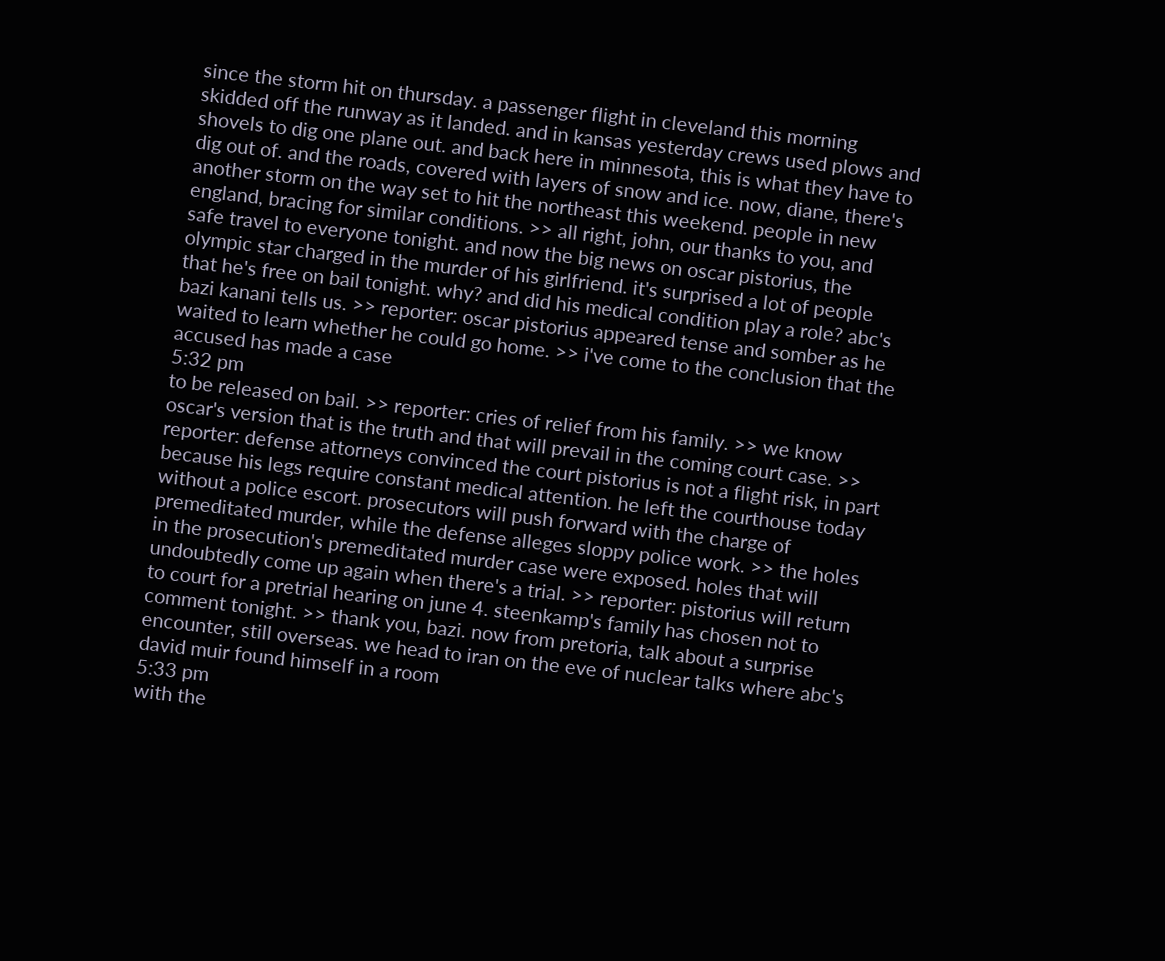since the storm hit on thursday. a passenger flight in cleveland this morning skidded off the runway as it landed. and in kansas yesterday crews used plows and shovels to dig one plane out. and back here in minnesota, this is what they have to dig out of. and the roads, covered with layers of snow and ice. now, diane, there's another storm on the way set to hit the northeast this weekend. people in new england, bracing for similar conditions. >> all right, john, our thanks to you, and safe travel to everyone tonight. and now the big news on oscar pistorius, the olympic star charged in the murder of his girlfriend. it's surprised a lot of people that he's free on bail tonight. why? and did his medical condition play a role? abc's bazi kanani tells us. >> reporter: oscar pistorius appeared tense and somber as he waited to learn whether he could go home. >> i've come to the conclusion that the accused has made a case
5:32 pm
to be released on bail. >> reporter: cries of relief from his family. >> we know oscar's version that is the truth and that will prevail in the coming court case. >> reporter: defense attorneys convinced the court pistorius is not a flight risk, in part because his legs require constant medical attention. he left the courthouse today without a police escort. prosecutors will push forward with the charge of premeditated murder, while the defense alleges sloppy police work. >> the holes in the prosecution's premeditated murder case were exposed. holes that will undoubtedly come up again when there's a trial. >> reporter: pistorius will return to court for a pretrial hearing on june 4. steenkamp's family has chosen not to comment tonight. >> thank you, bazi. now from pretoria, talk about a surprise encounter, still overseas. we head to iran on the eve of nuclear talks where abc's david muir found himself in a room
5:33 pm
with the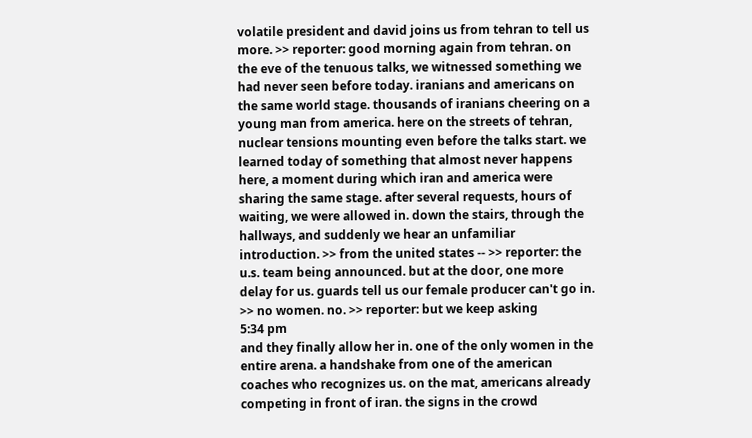volatile president and david joins us from tehran to tell us more. >> reporter: good morning again from tehran. on the eve of the tenuous talks, we witnessed something we had never seen before today. iranians and americans on the same world stage. thousands of iranians cheering on a young man from america. here on the streets of tehran, nuclear tensions mounting even before the talks start. we learned today of something that almost never happens here, a moment during which iran and america were sharing the same stage. after several requests, hours of waiting, we were allowed in. down the stairs, through the hallways, and suddenly we hear an unfamiliar introduction. >> from the united states -- >> reporter: the u.s. team being announced. but at the door, one more delay for us. guards tell us our female producer can't go in. >> no women. no. >> reporter: but we keep asking
5:34 pm
and they finally allow her in. one of the only women in the entire arena. a handshake from one of the american coaches who recognizes us. on the mat, americans already competing in front of iran. the signs in the crowd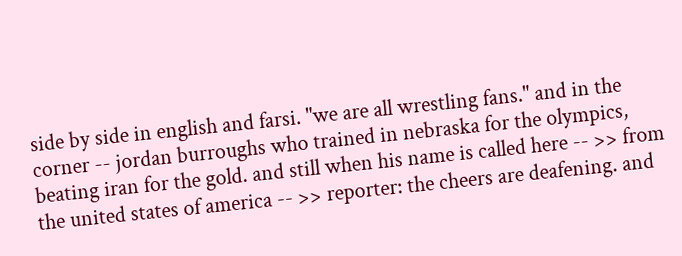side by side in english and farsi. "we are all wrestling fans." and in the corner -- jordan burroughs who trained in nebraska for the olympics, beating iran for the gold. and still when his name is called here -- >> from the united states of america -- >> reporter: the cheers are deafening. and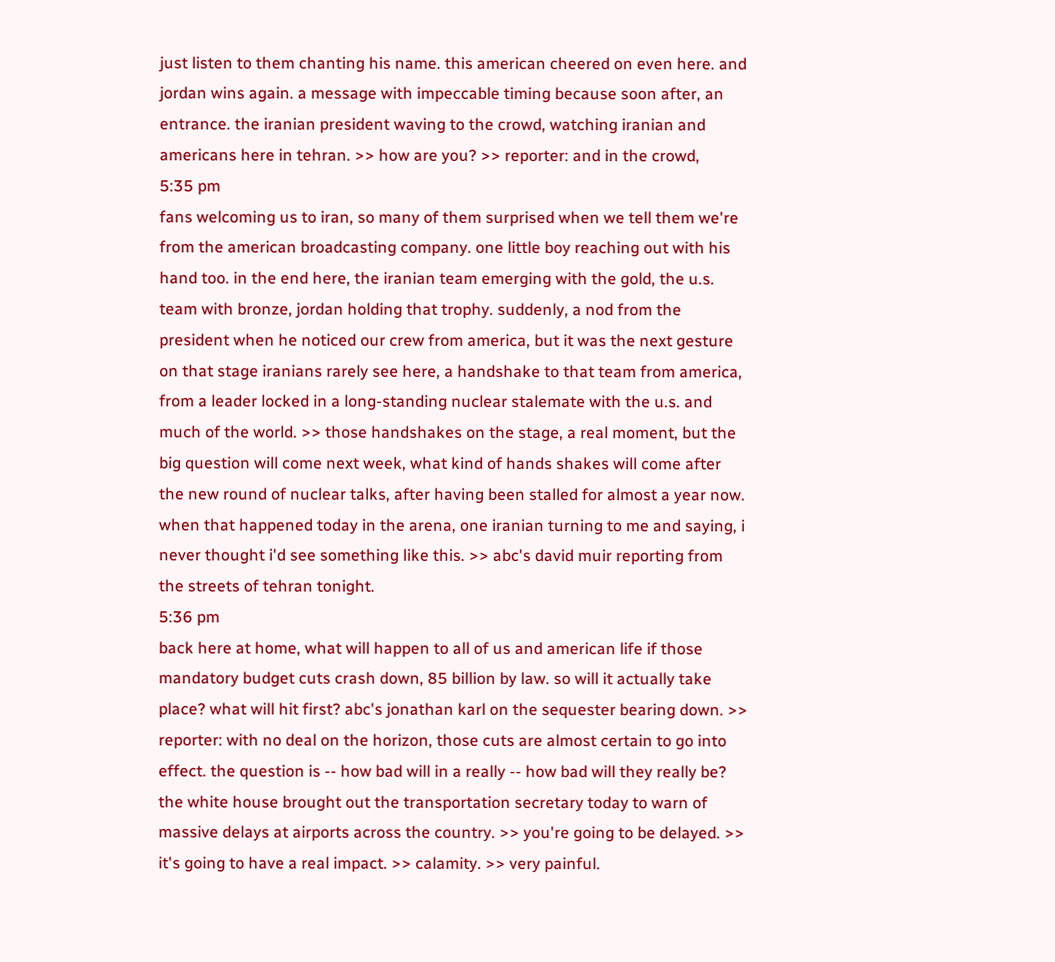just listen to them chanting his name. this american cheered on even here. and jordan wins again. a message with impeccable timing because soon after, an entrance. the iranian president waving to the crowd, watching iranian and americans here in tehran. >> how are you? >> reporter: and in the crowd,
5:35 pm
fans welcoming us to iran, so many of them surprised when we tell them we're from the american broadcasting company. one little boy reaching out with his hand too. in the end here, the iranian team emerging with the gold, the u.s. team with bronze, jordan holding that trophy. suddenly, a nod from the president when he noticed our crew from america, but it was the next gesture on that stage iranians rarely see here, a handshake to that team from america, from a leader locked in a long-standing nuclear stalemate with the u.s. and much of the world. >> those handshakes on the stage, a real moment, but the big question will come next week, what kind of hands shakes will come after the new round of nuclear talks, after having been stalled for almost a year now. when that happened today in the arena, one iranian turning to me and saying, i never thought i'd see something like this. >> abc's david muir reporting from the streets of tehran tonight.
5:36 pm
back here at home, what will happen to all of us and american life if those mandatory budget cuts crash down, 85 billion by law. so will it actually take place? what will hit first? abc's jonathan karl on the sequester bearing down. >> reporter: with no deal on the horizon, those cuts are almost certain to go into effect. the question is -- how bad will in a really -- how bad will they really be? the white house brought out the transportation secretary today to warn of massive delays at airports across the country. >> you're going to be delayed. >> it's going to have a real impact. >> calamity. >> very painful.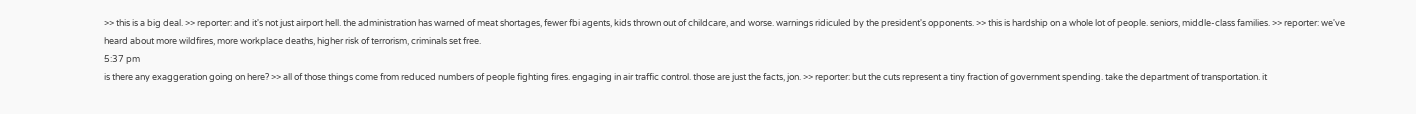>> this is a big deal. >> reporter: and it's not just airport hell. the administration has warned of meat shortages, fewer fbi agents, kids thrown out of childcare, and worse. warnings ridiculed by the president's opponents. >> this is hardship on a whole lot of people. seniors, middle-class families. >> reporter: we've heard about more wildfires, more workplace deaths, higher risk of terrorism, criminals set free.
5:37 pm
is there any exaggeration going on here? >> all of those things come from reduced numbers of people fighting fires. engaging in air traffic control. those are just the facts, jon. >> reporter: but the cuts represent a tiny fraction of government spending. take the department of transportation. it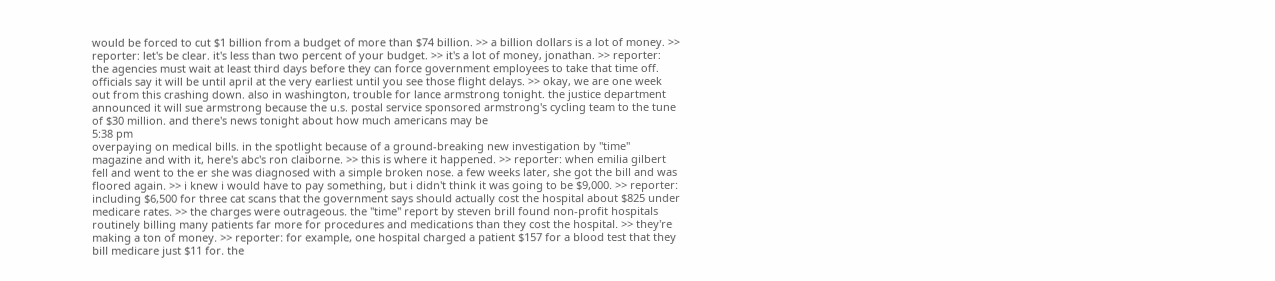would be forced to cut $1 billion from a budget of more than $74 billion. >> a billion dollars is a lot of money. >> reporter: let's be clear. it's less than two percent of your budget. >> it's a lot of money, jonathan. >> reporter: the agencies must wait at least third days before they can force government employees to take that time off. officials say it will be until april at the very earliest until you see those flight delays. >> okay, we are one week out from this crashing down. also in washington, trouble for lance armstrong tonight. the justice department announced it will sue armstrong because the u.s. postal service sponsored armstrong's cycling team to the tune of $30 million. and there's news tonight about how much americans may be
5:38 pm
overpaying on medical bills. in the spotlight because of a ground-breaking new investigation by "time" magazine and with it, here's abc's ron claiborne. >> this is where it happened. >> reporter: when emilia gilbert fell and went to the er she was diagnosed with a simple broken nose. a few weeks later, she got the bill and was floored again. >> i knew i would have to pay something, but i didn't think it was going to be $9,000. >> reporter: including $6,500 for three cat scans that the government says should actually cost the hospital about $825 under medicare rates. >> the charges were outrageous. the "time" report by steven brill found non-profit hospitals routinely billing many patients far more for procedures and medications than they cost the hospital. >> they're making a ton of money. >> reporter: for example, one hospital charged a patient $157 for a blood test that they bill medicare just $11 for. the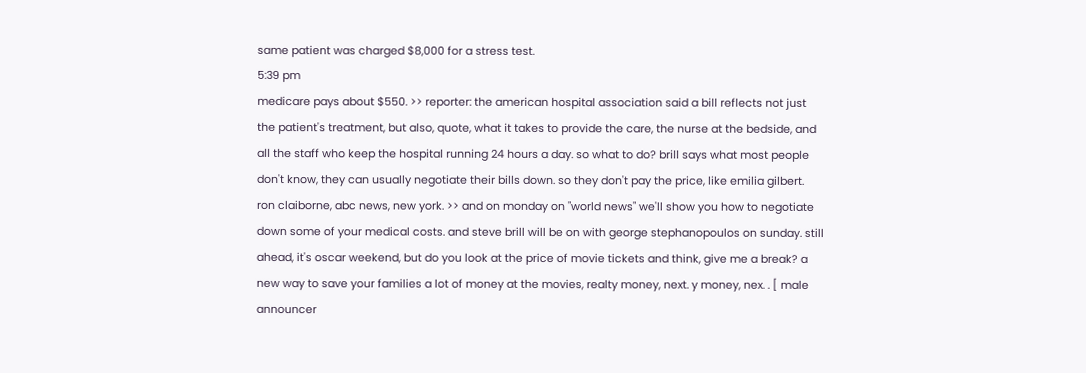same patient was charged $8,000 for a stress test.
5:39 pm
medicare pays about $550. >> reporter: the american hospital association said a bill reflects not just the patient's treatment, but also, quote, what it takes to provide the care, the nurse at the bedside, and all the staff who keep the hospital running 24 hours a day. so what to do? brill says what most people don't know, they can usually negotiate their bills down. so they don't pay the price, like emilia gilbert. ron claiborne, abc news, new york. >> and on monday on "world news" we'll show you how to negotiate down some of your medical costs. and steve brill will be on with george stephanopoulos on sunday. still ahead, it's oscar weekend, but do you look at the price of movie tickets and think, give me a break? a new way to save your families a lot of money at the movies, realty money, next. y money, nex. . [ male announcer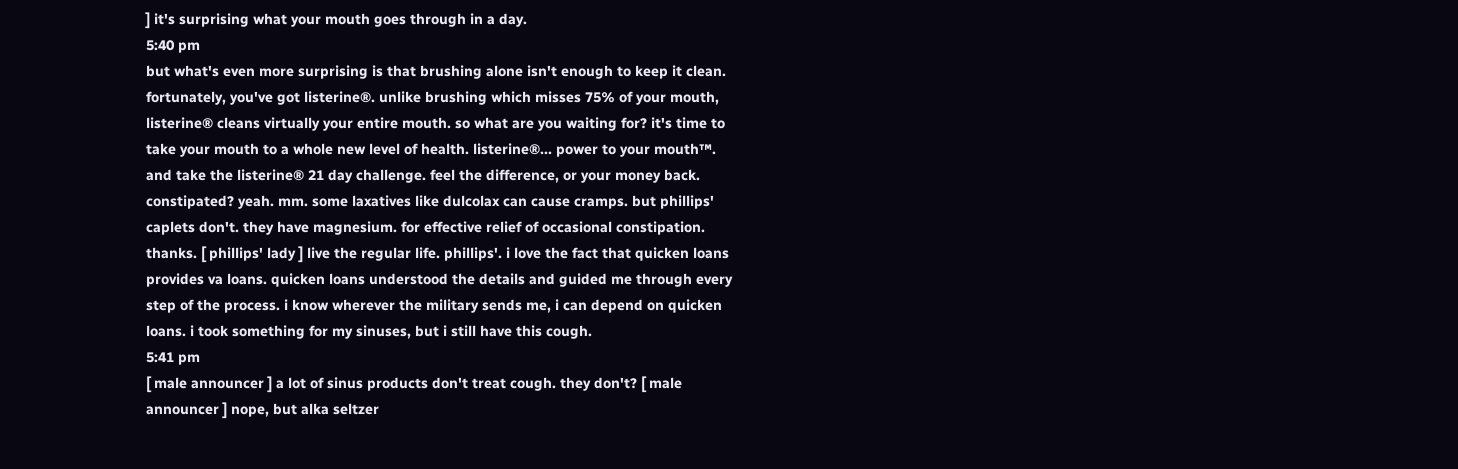] it's surprising what your mouth goes through in a day.
5:40 pm
but what's even more surprising is that brushing alone isn't enough to keep it clean. fortunately, you've got listerine®. unlike brushing which misses 75% of your mouth, listerine® cleans virtually your entire mouth. so what are you waiting for? it's time to take your mouth to a whole new level of health. listerine®... power to your mouth™. and take the listerine® 21 day challenge. feel the difference, or your money back. constipated? yeah. mm. some laxatives like dulcolax can cause cramps. but phillips' caplets don't. they have magnesium. for effective relief of occasional constipation. thanks. [ phillips' lady ] live the regular life. phillips'. i love the fact that quicken loans provides va loans. quicken loans understood the details and guided me through every step of the process. i know wherever the military sends me, i can depend on quicken loans. i took something for my sinuses, but i still have this cough.
5:41 pm
[ male announcer ] a lot of sinus products don't treat cough. they don't? [ male announcer ] nope, but alka seltzer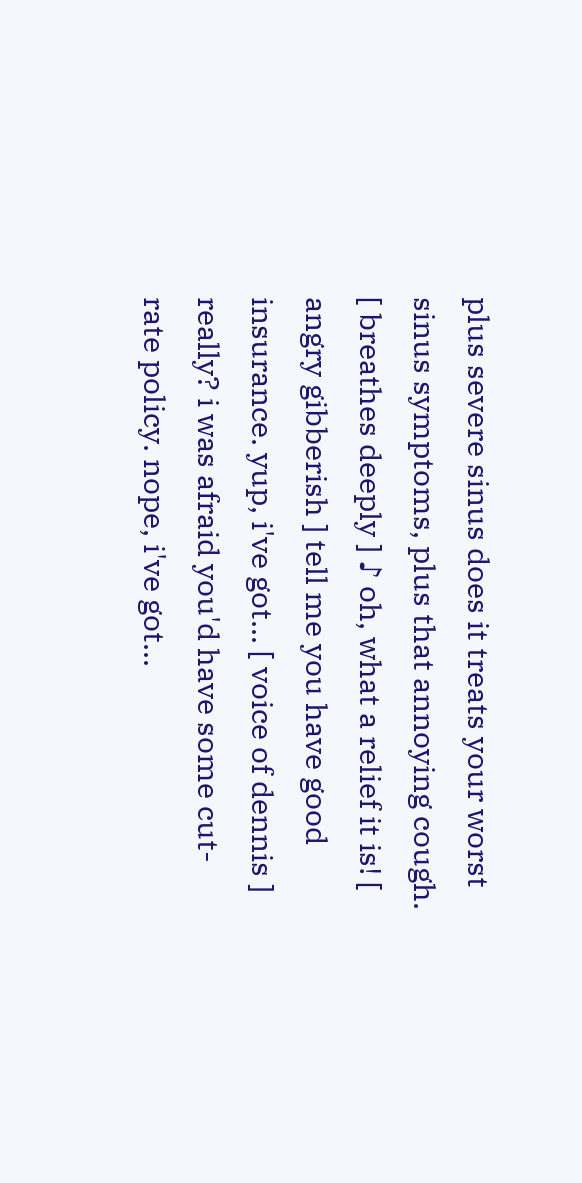plus severe sinus does it treats your worst sinus symptoms, plus that annoying cough. [ breathes deeply ] ♪ oh, what a relief it is! [ angry gibberish ] tell me you have good insurance. yup, i've got... [ voice of dennis ] really? i was afraid you'd have some cut-rate policy. nope, i've got...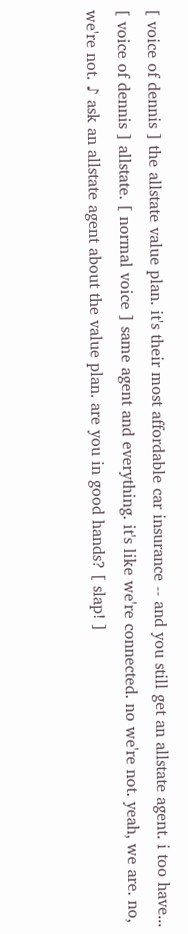[ voice of dennis ] the allstate value plan. it's their most affordable car insurance -- and you still get an allstate agent. i too have... [ voice of dennis ] allstate. [ normal voice ] same agent and everything. it's like we're connected. no we're not. yeah, we are. no, we're not. ♪ ask an allstate agent about the value plan. are you in good hands? [ slap! ]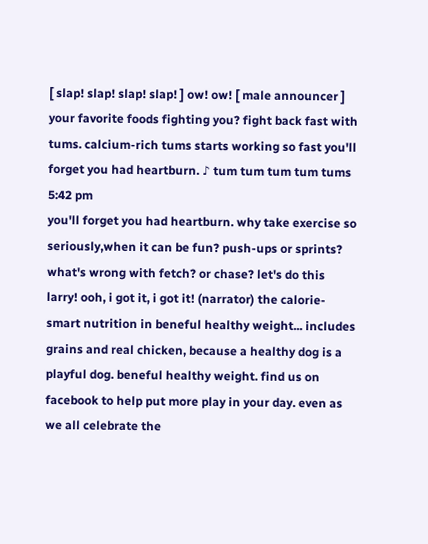[ slap! slap! slap! slap! ] ow! ow! [ male announcer ] your favorite foods fighting you? fight back fast with tums. calcium-rich tums starts working so fast you'll forget you had heartburn. ♪ tum tum tum tum tums
5:42 pm
you'll forget you had heartburn. why take exercise so seriously,when it can be fun? push-ups or sprints? what's wrong with fetch? or chase? let's do this larry! ooh, i got it, i got it! (narrator) the calorie-smart nutrition in beneful healthy weight... includes grains and real chicken, because a healthy dog is a playful dog. beneful healthy weight. find us on facebook to help put more play in your day. even as we all celebrate the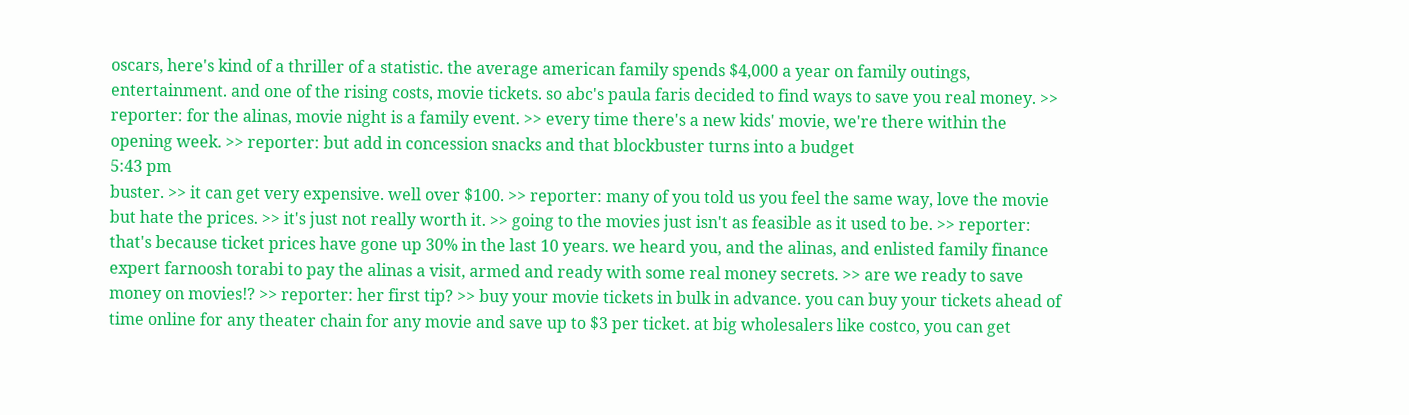oscars, here's kind of a thriller of a statistic. the average american family spends $4,000 a year on family outings, entertainment. and one of the rising costs, movie tickets. so abc's paula faris decided to find ways to save you real money. >> reporter: for the alinas, movie night is a family event. >> every time there's a new kids' movie, we're there within the opening week. >> reporter: but add in concession snacks and that blockbuster turns into a budget
5:43 pm
buster. >> it can get very expensive. well over $100. >> reporter: many of you told us you feel the same way, love the movie but hate the prices. >> it's just not really worth it. >> going to the movies just isn't as feasible as it used to be. >> reporter: that's because ticket prices have gone up 30% in the last 10 years. we heard you, and the alinas, and enlisted family finance expert farnoosh torabi to pay the alinas a visit, armed and ready with some real money secrets. >> are we ready to save money on movies!? >> reporter: her first tip? >> buy your movie tickets in bulk in advance. you can buy your tickets ahead of time online for any theater chain for any movie and save up to $3 per ticket. at big wholesalers like costco, you can get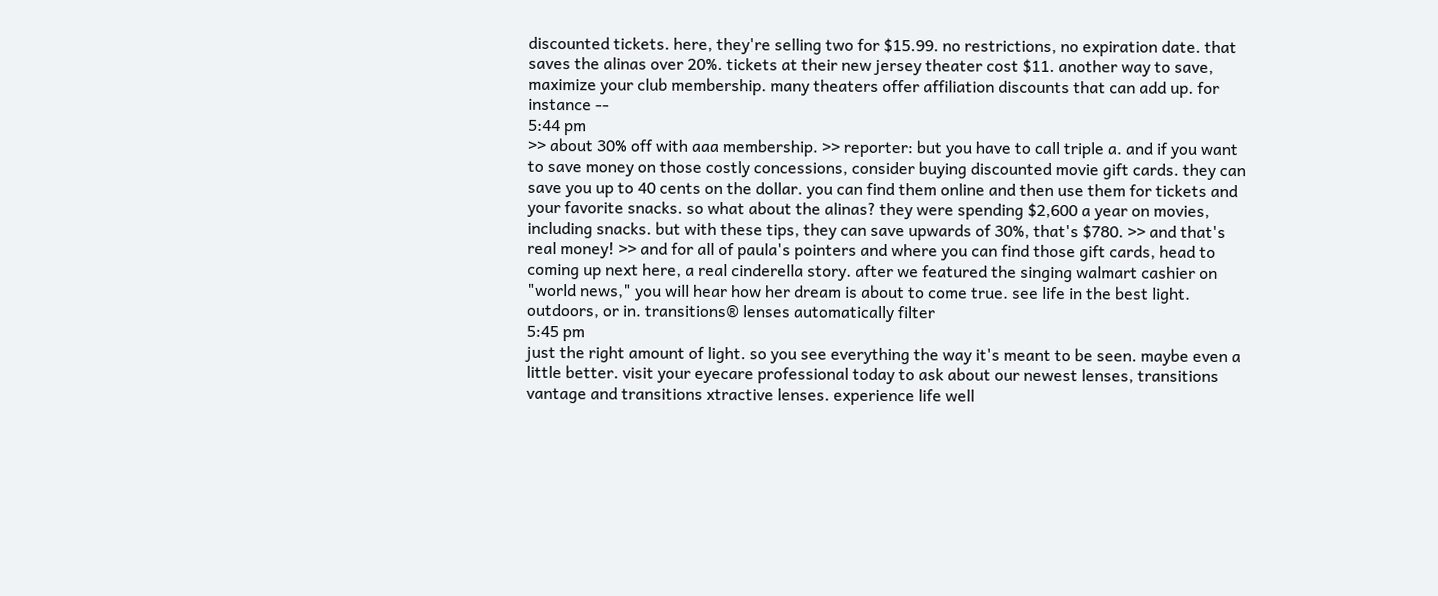discounted tickets. here, they're selling two for $15.99. no restrictions, no expiration date. that saves the alinas over 20%. tickets at their new jersey theater cost $11. another way to save, maximize your club membership. many theaters offer affiliation discounts that can add up. for instance --
5:44 pm
>> about 30% off with aaa membership. >> reporter: but you have to call triple a. and if you want to save money on those costly concessions, consider buying discounted movie gift cards. they can save you up to 40 cents on the dollar. you can find them online and then use them for tickets and your favorite snacks. so what about the alinas? they were spending $2,600 a year on movies, including snacks. but with these tips, they can save upwards of 30%, that's $780. >> and that's real money! >> and for all of paula's pointers and where you can find those gift cards, head to coming up next here, a real cinderella story. after we featured the singing walmart cashier on "world news," you will hear how her dream is about to come true. see life in the best light. outdoors, or in. transitions® lenses automatically filter
5:45 pm
just the right amount of light. so you see everything the way it's meant to be seen. maybe even a little better. visit your eyecare professional today to ask about our newest lenses, transitions vantage and transitions xtractive lenses. experience life well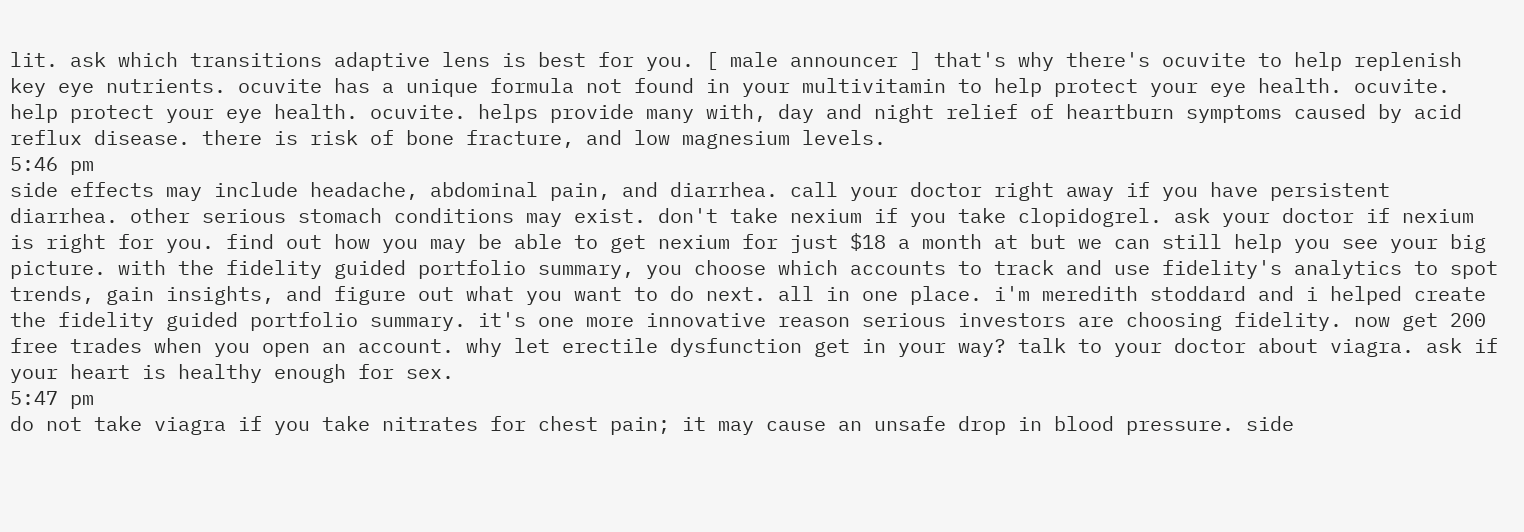lit. ask which transitions adaptive lens is best for you. [ male announcer ] that's why there's ocuvite to help replenish key eye nutrients. ocuvite has a unique formula not found in your multivitamin to help protect your eye health. ocuvite. help protect your eye health. ocuvite. helps provide many with, day and night relief of heartburn symptoms caused by acid reflux disease. there is risk of bone fracture, and low magnesium levels.
5:46 pm
side effects may include headache, abdominal pain, and diarrhea. call your doctor right away if you have persistent diarrhea. other serious stomach conditions may exist. don't take nexium if you take clopidogrel. ask your doctor if nexium is right for you. find out how you may be able to get nexium for just $18 a month at but we can still help you see your big picture. with the fidelity guided portfolio summary, you choose which accounts to track and use fidelity's analytics to spot trends, gain insights, and figure out what you want to do next. all in one place. i'm meredith stoddard and i helped create the fidelity guided portfolio summary. it's one more innovative reason serious investors are choosing fidelity. now get 200 free trades when you open an account. why let erectile dysfunction get in your way? talk to your doctor about viagra. ask if your heart is healthy enough for sex.
5:47 pm
do not take viagra if you take nitrates for chest pain; it may cause an unsafe drop in blood pressure. side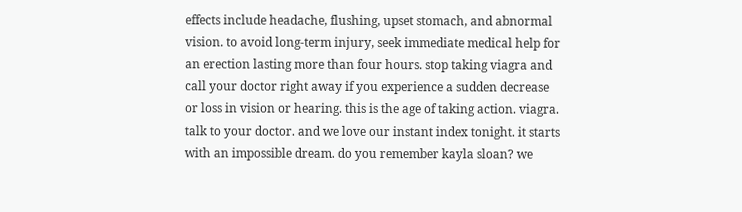effects include headache, flushing, upset stomach, and abnormal vision. to avoid long-term injury, seek immediate medical help for an erection lasting more than four hours. stop taking viagra and call your doctor right away if you experience a sudden decrease or loss in vision or hearing. this is the age of taking action. viagra. talk to your doctor. and we love our instant index tonight. it starts with an impossible dream. do you remember kayla sloan? we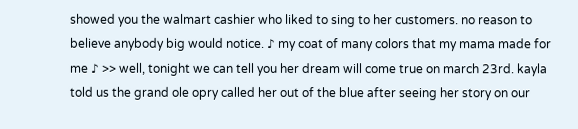showed you the walmart cashier who liked to sing to her customers. no reason to believe anybody big would notice. ♪ my coat of many colors that my mama made for me ♪ >> well, tonight we can tell you her dream will come true on march 23rd. kayla told us the grand ole opry called her out of the blue after seeing her story on our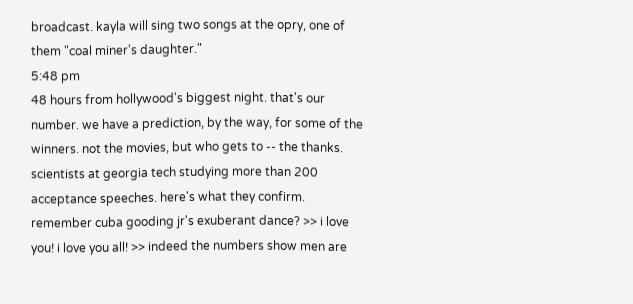broadcast. kayla will sing two songs at the opry, one of them "coal miner's daughter."
5:48 pm
48 hours from hollywood's biggest night. that's our number. we have a prediction, by the way, for some of the winners. not the movies, but who gets to -- the thanks. scientists at georgia tech studying more than 200 acceptance speeches. here's what they confirm. remember cuba gooding jr's exuberant dance? >> i love you! i love you all! >> indeed the numbers show men are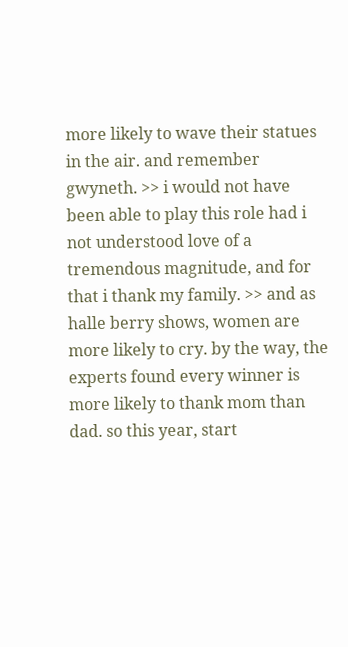more likely to wave their statues in the air. and remember gwyneth. >> i would not have been able to play this role had i not understood love of a tremendous magnitude, and for that i thank my family. >> and as halle berry shows, women are more likely to cry. by the way, the experts found every winner is more likely to thank mom than dad. so this year, start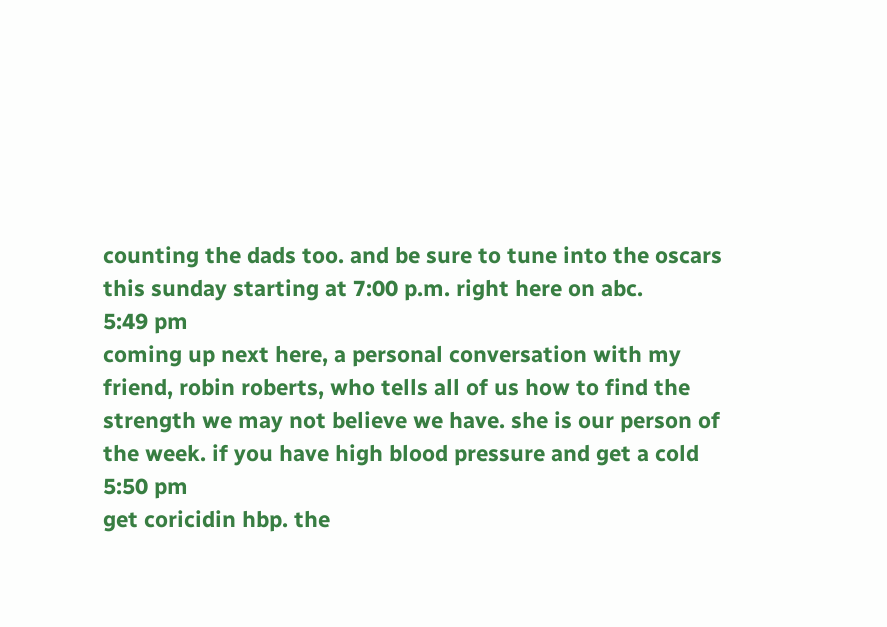counting the dads too. and be sure to tune into the oscars this sunday starting at 7:00 p.m. right here on abc.
5:49 pm
coming up next here, a personal conversation with my friend, robin roberts, who tells all of us how to find the strength we may not believe we have. she is our person of the week. if you have high blood pressure and get a cold
5:50 pm
get coricidin hbp. the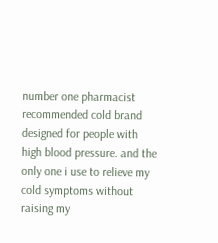number one pharmacist recommended cold brand designed for people with high blood pressure. and the only one i use to relieve my cold symptoms without raising my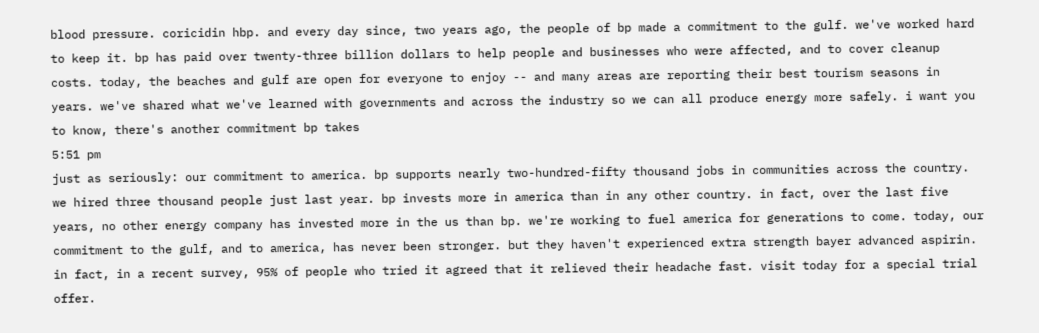blood pressure. coricidin hbp. and every day since, two years ago, the people of bp made a commitment to the gulf. we've worked hard to keep it. bp has paid over twenty-three billion dollars to help people and businesses who were affected, and to cover cleanup costs. today, the beaches and gulf are open for everyone to enjoy -- and many areas are reporting their best tourism seasons in years. we've shared what we've learned with governments and across the industry so we can all produce energy more safely. i want you to know, there's another commitment bp takes
5:51 pm
just as seriously: our commitment to america. bp supports nearly two-hundred-fifty thousand jobs in communities across the country. we hired three thousand people just last year. bp invests more in america than in any other country. in fact, over the last five years, no other energy company has invested more in the us than bp. we're working to fuel america for generations to come. today, our commitment to the gulf, and to america, has never been stronger. but they haven't experienced extra strength bayer advanced aspirin. in fact, in a recent survey, 95% of people who tried it agreed that it relieved their headache fast. visit today for a special trial offer.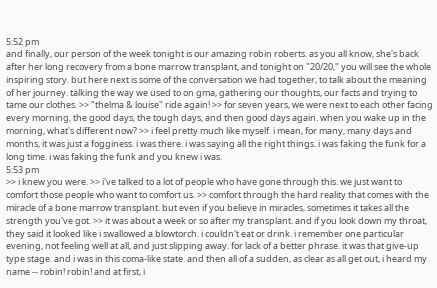5:52 pm
and finally, our person of the week tonight is our amazing robin roberts. as you all know, she's back after her long recovery from a bone marrow transplant, and tonight on "20/20," you will see the whole inspiring story. but here next is some of the conversation we had together, to talk about the meaning of her journey. talking the way we used to on gma, gathering our thoughts, our facts and trying to tame our clothes. >> "thelma & louise" ride again! >> for seven years, we were next to each other facing every morning, the good days, the tough days, and then good days again. when you wake up in the morning, what's different now? >> i feel pretty much like myself. i mean, for many, many days and months, it was just a fogginess. i was there. i was saying all the right things. i was faking the funk for a long time. i was faking the funk and you knew i was.
5:53 pm
>> i knew you were. >> i've talked to a lot of people who have gone through this. we just want to comfort those people who want to comfort us. >> comfort through the hard reality that comes with the miracle of a bone marrow transplant. but even if you believe in miracles, sometimes it takes all the strength you've got. >> it was about a week or so after my transplant. and if you look down my throat, they said it looked like i swallowed a blowtorch. i couldn't eat or drink. i remember one particular evening, not feeling well at all, and just slipping away. for lack of a better phrase. it was that give-up type stage. and i was in this coma-like state. and then all of a sudden, as clear as all get out, i heard my name -- robin! robin! and at first, i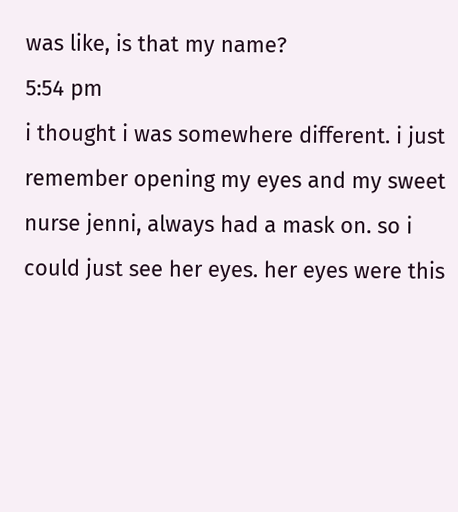was like, is that my name?
5:54 pm
i thought i was somewhere different. i just remember opening my eyes and my sweet nurse jenni, always had a mask on. so i could just see her eyes. her eyes were this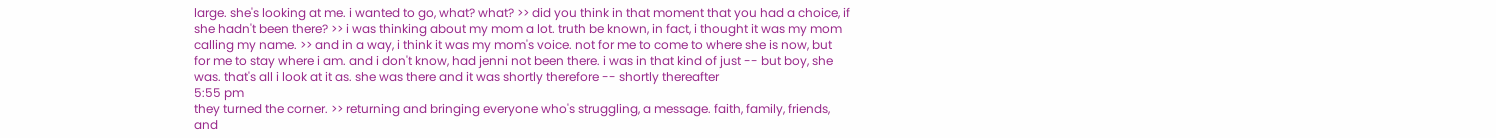large. she's looking at me. i wanted to go, what? what? >> did you think in that moment that you had a choice, if she hadn't been there? >> i was thinking about my mom a lot. truth be known, in fact, i thought it was my mom calling my name. >> and in a way, i think it was my mom's voice. not for me to come to where she is now, but for me to stay where i am. and i don't know, had jenni not been there. i was in that kind of just -- but boy, she was. that's all i look at it as. she was there and it was shortly therefore -- shortly thereafter
5:55 pm
they turned the corner. >> returning and bringing everyone who's struggling, a message. faith, family, friends, and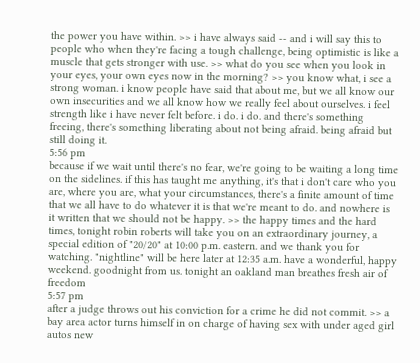the power you have within. >> i have always said -- and i will say this to people who when they're facing a tough challenge, being optimistic is like a muscle that gets stronger with use. >> what do you see when you look in your eyes, your own eyes now in the morning? >> you know what, i see a strong woman. i know people have said that about me, but we all know our own insecurities and we all know how we really feel about ourselves. i feel strength like i have never felt before. i do. i do. and there's something freeing, there's something liberating about not being afraid. being afraid but still doing it.
5:56 pm
because if we wait until there's no fear, we're going to be waiting a long time on the sidelines. if this has taught me anything, it's that i don't care who you are, where you are, what your circumstances, there's a finite amount of time that we all have to do whatever it is that we're meant to do. and nowhere is it written that we should not be happy. >> the happy times and the hard times, tonight robin roberts will take you on an extraordinary journey, a special edition of "20/20" at 10:00 p.m. eastern. and we thank you for watching. "nightline" will be here later at 12:35 a.m. have a wonderful, happy weekend. goodnight from us. tonight an oakland man breathes fresh air of freedom
5:57 pm
after a judge throws out his conviction for a crime he did not commit. >> a bay area actor turns himself in on charge of having sex with under aged girl autos new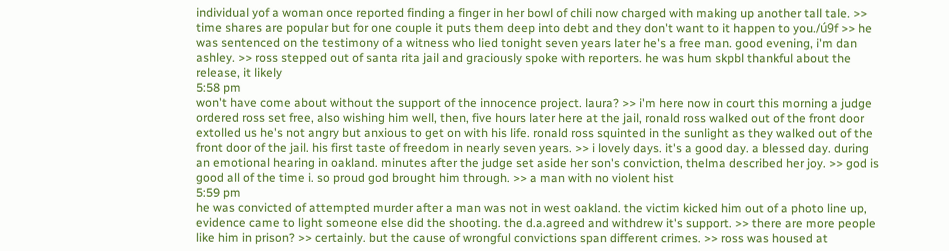individual yof a woman once reported finding a finger in her bowl of chili now charged with making up another tall tale. >> time shares are popular but for one couple it puts them deep into debt and they don't want to it happen to you./ú9f >> he was sentenced on the testimony of a witness who lied tonight seven years later he's a free man. good evening, i'm dan ashley. >> ross stepped out of santa rita jail and graciously spoke with reporters. he was hum skpbl thankful about the release, it likely
5:58 pm
won't have come about without the support of the innocence project. laura? >> i'm here now in court this morning a judge ordered ross set free, also wishing him well, then, five hours later here at the jail, ronald ross walked out of the front door extolled us he's not angry but anxious to get on with his life. ronald ross squinted in the sunlight as they walked out of the front door of the jail. his first taste of freedom in nearly seven years. >> i lovely days. it's a good day. a blessed day. during an emotional hearing in oakland. minutes after the judge set aside her son's conviction, thelma described her joy. >> god is good all of the time i. so proud god brought him through. >> a man with no violent hist
5:59 pm
he was convicted of attempted murder after a man was not in west oakland. the victim kicked him out of a photo line up, evidence came to light someone else did the shooting. the d.a.agreed and withdrew it's support. >> there are more people like him in prison? >> certainly. but the cause of wrongful convictions span different crimes. >> ross was housed at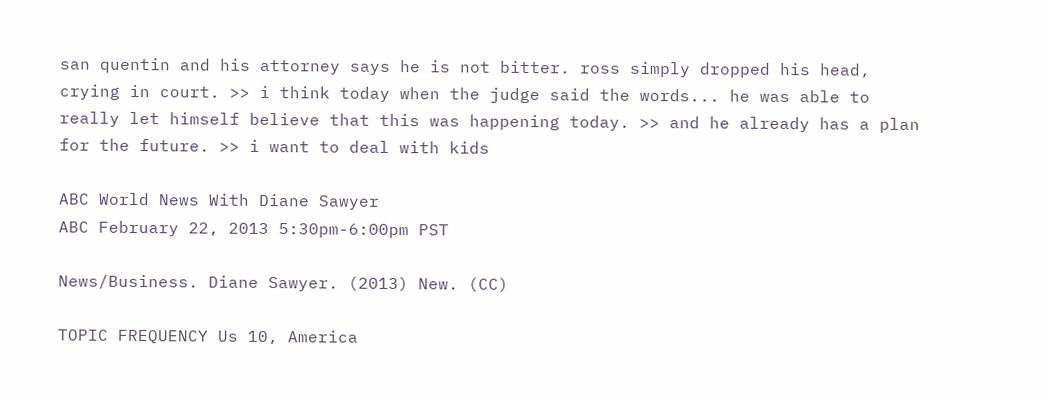san quentin and his attorney says he is not bitter. ross simply dropped his head, crying in court. >> i think today when the judge said the words... he was able to really let himself believe that this was happening today. >> and he already has a plan for the future. >> i want to deal with kids

ABC World News With Diane Sawyer
ABC February 22, 2013 5:30pm-6:00pm PST

News/Business. Diane Sawyer. (2013) New. (CC)

TOPIC FREQUENCY Us 10, America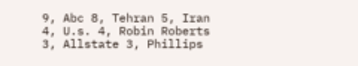9, Abc 8, Tehran 5, Iran 4, U.s. 4, Robin Roberts 3, Allstate 3, Phillips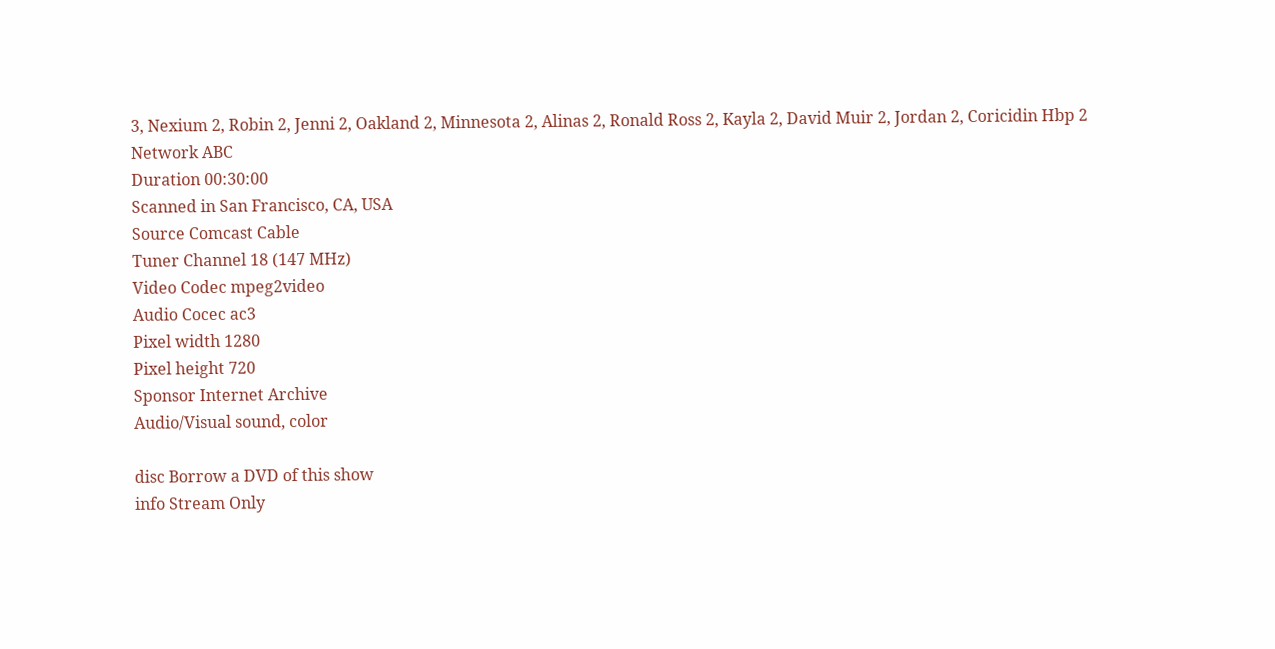3, Nexium 2, Robin 2, Jenni 2, Oakland 2, Minnesota 2, Alinas 2, Ronald Ross 2, Kayla 2, David Muir 2, Jordan 2, Coricidin Hbp 2
Network ABC
Duration 00:30:00
Scanned in San Francisco, CA, USA
Source Comcast Cable
Tuner Channel 18 (147 MHz)
Video Codec mpeg2video
Audio Cocec ac3
Pixel width 1280
Pixel height 720
Sponsor Internet Archive
Audio/Visual sound, color

disc Borrow a DVD of this show
info Stream Only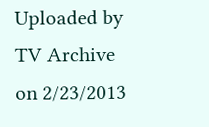Uploaded by
TV Archive
on 2/23/2013